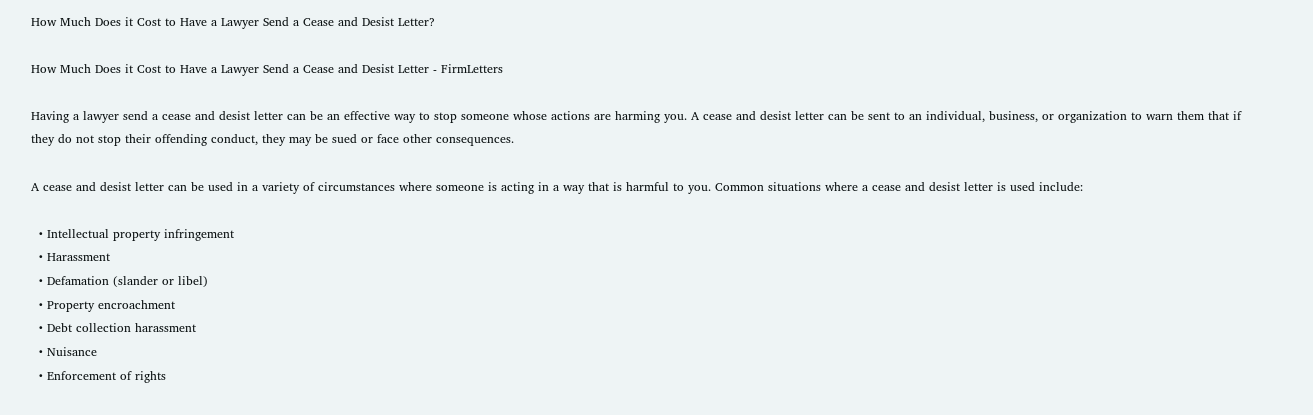How Much Does it Cost to Have a Lawyer Send a Cease and Desist Letter?

How Much Does it Cost to Have a Lawyer Send a Cease and Desist Letter - FirmLetters

Having a lawyer send a cease and desist letter can be an effective way to stop someone whose actions are harming you. A cease and desist letter can be sent to an individual, business, or organization to warn them that if they do not stop their offending conduct, they may be sued or face other consequences.

A cease and desist letter can be used in a variety of circumstances where someone is acting in a way that is harmful to you. Common situations where a cease and desist letter is used include:

  • Intellectual property infringement
  • Harassment
  • Defamation (slander or libel)
  • Property encroachment
  • Debt collection harassment
  • Nuisance
  • Enforcement of rights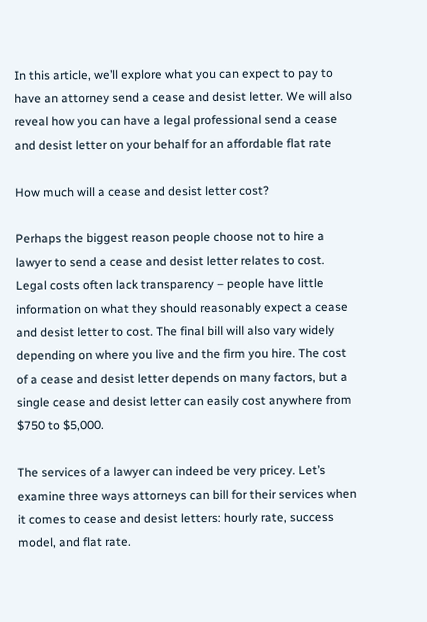In this article, we’ll explore what you can expect to pay to have an attorney send a cease and desist letter. We will also reveal how you can have a legal professional send a cease and desist letter on your behalf for an affordable flat rate

How much will a cease and desist letter cost?

Perhaps the biggest reason people choose not to hire a lawyer to send a cease and desist letter relates to cost. Legal costs often lack transparency – people have little information on what they should reasonably expect a cease and desist letter to cost. The final bill will also vary widely depending on where you live and the firm you hire. The cost of a cease and desist letter depends on many factors, but a single cease and desist letter can easily cost anywhere from $750 to $5,000.

The services of a lawyer can indeed be very pricey. Let’s examine three ways attorneys can bill for their services when it comes to cease and desist letters: hourly rate, success model, and flat rate.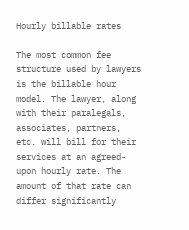Hourly billable rates

The most common fee structure used by lawyers is the billable hour model. The lawyer, along with their paralegals, associates, partners, etc. will bill for their services at an agreed-upon hourly rate. The amount of that rate can differ significantly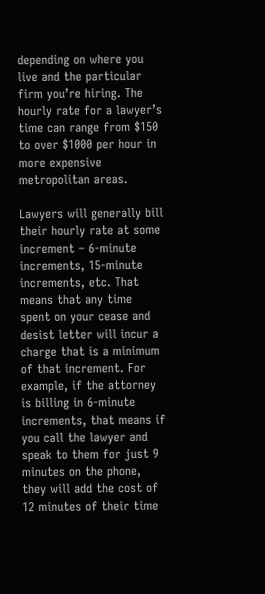depending on where you live and the particular firm you’re hiring. The hourly rate for a lawyer’s time can range from $150 to over $1000 per hour in more expensive metropolitan areas.

Lawyers will generally bill their hourly rate at some increment – 6-minute increments, 15-minute increments, etc. That means that any time spent on your cease and desist letter will incur a charge that is a minimum of that increment. For example, if the attorney is billing in 6-minute increments, that means if you call the lawyer and speak to them for just 9 minutes on the phone, they will add the cost of 12 minutes of their time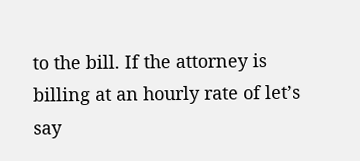to the bill. If the attorney is billing at an hourly rate of let’s say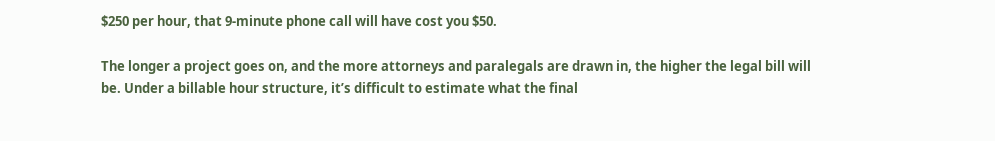$250 per hour, that 9-minute phone call will have cost you $50.

The longer a project goes on, and the more attorneys and paralegals are drawn in, the higher the legal bill will be. Under a billable hour structure, it’s difficult to estimate what the final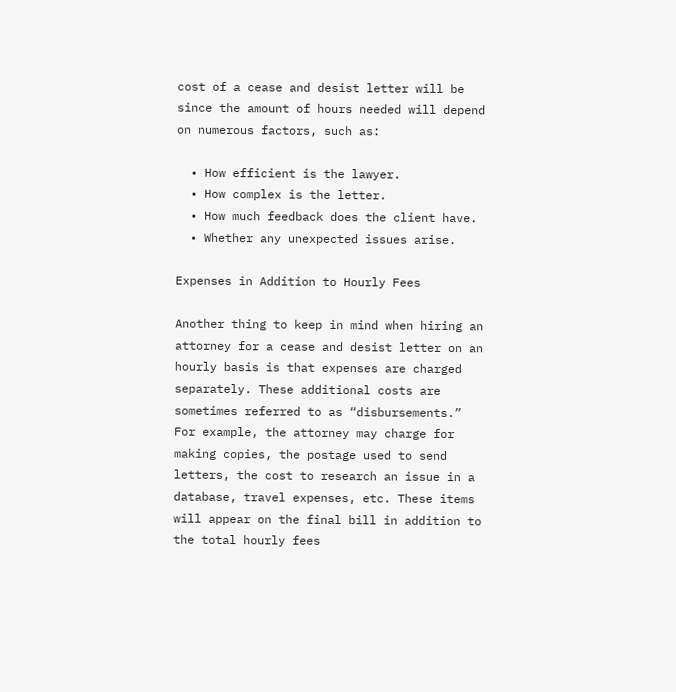cost of a cease and desist letter will be since the amount of hours needed will depend on numerous factors, such as:

  • How efficient is the lawyer.
  • How complex is the letter.
  • How much feedback does the client have.
  • Whether any unexpected issues arise.

Expenses in Addition to Hourly Fees

Another thing to keep in mind when hiring an attorney for a cease and desist letter on an hourly basis is that expenses are charged separately. These additional costs are sometimes referred to as “disbursements.” For example, the attorney may charge for making copies, the postage used to send letters, the cost to research an issue in a database, travel expenses, etc. These items will appear on the final bill in addition to the total hourly fees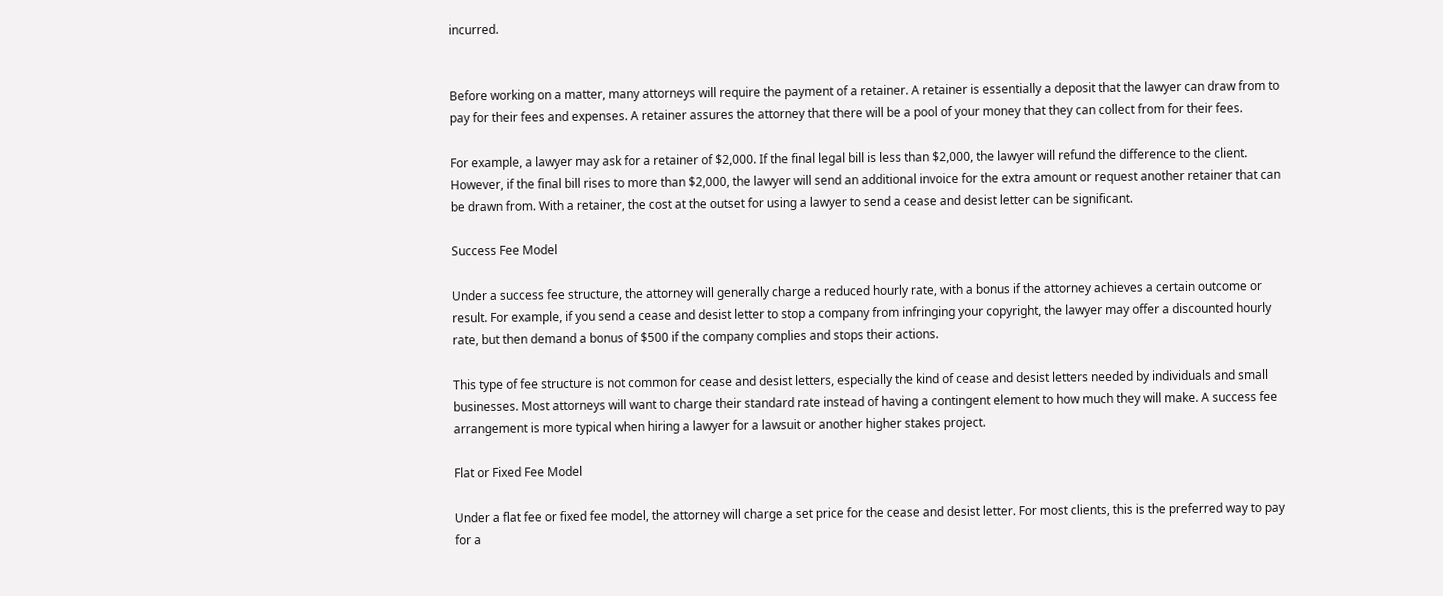incurred.


Before working on a matter, many attorneys will require the payment of a retainer. A retainer is essentially a deposit that the lawyer can draw from to pay for their fees and expenses. A retainer assures the attorney that there will be a pool of your money that they can collect from for their fees.

For example, a lawyer may ask for a retainer of $2,000. If the final legal bill is less than $2,000, the lawyer will refund the difference to the client. However, if the final bill rises to more than $2,000, the lawyer will send an additional invoice for the extra amount or request another retainer that can be drawn from. With a retainer, the cost at the outset for using a lawyer to send a cease and desist letter can be significant.

Success Fee Model

Under a success fee structure, the attorney will generally charge a reduced hourly rate, with a bonus if the attorney achieves a certain outcome or result. For example, if you send a cease and desist letter to stop a company from infringing your copyright, the lawyer may offer a discounted hourly rate, but then demand a bonus of $500 if the company complies and stops their actions.

This type of fee structure is not common for cease and desist letters, especially the kind of cease and desist letters needed by individuals and small businesses. Most attorneys will want to charge their standard rate instead of having a contingent element to how much they will make. A success fee arrangement is more typical when hiring a lawyer for a lawsuit or another higher stakes project.

Flat or Fixed Fee Model

Under a flat fee or fixed fee model, the attorney will charge a set price for the cease and desist letter. For most clients, this is the preferred way to pay for a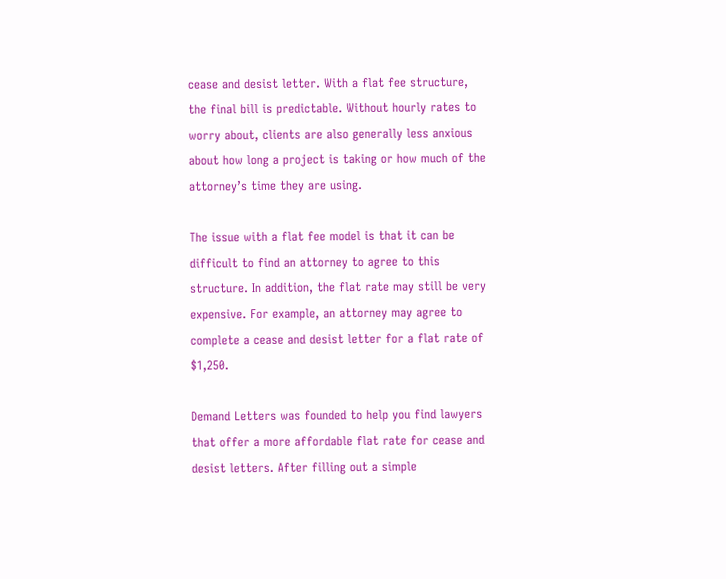cease and desist letter. With a flat fee structure, the final bill is predictable. Without hourly rates to worry about, clients are also generally less anxious about how long a project is taking or how much of the attorney’s time they are using.

The issue with a flat fee model is that it can be difficult to find an attorney to agree to this structure. In addition, the flat rate may still be very expensive. For example, an attorney may agree to complete a cease and desist letter for a flat rate of $1,250.

Demand Letters was founded to help you find lawyers that offer a more affordable flat rate for cease and desist letters. After filling out a simple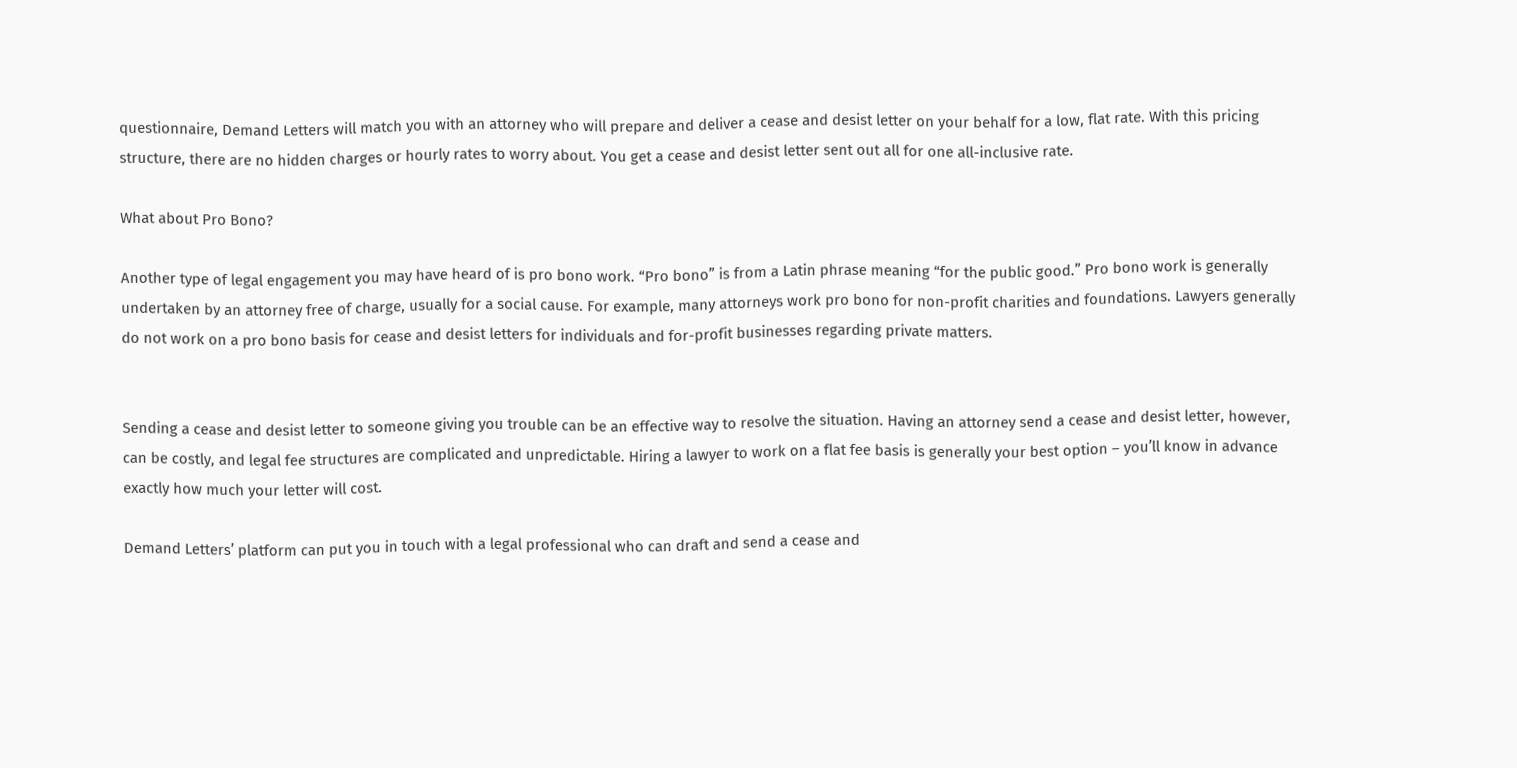questionnaire, Demand Letters will match you with an attorney who will prepare and deliver a cease and desist letter on your behalf for a low, flat rate. With this pricing structure, there are no hidden charges or hourly rates to worry about. You get a cease and desist letter sent out all for one all-inclusive rate.

What about Pro Bono?

Another type of legal engagement you may have heard of is pro bono work. “Pro bono” is from a Latin phrase meaning “for the public good.” Pro bono work is generally undertaken by an attorney free of charge, usually for a social cause. For example, many attorneys work pro bono for non-profit charities and foundations. Lawyers generally do not work on a pro bono basis for cease and desist letters for individuals and for-profit businesses regarding private matters.


Sending a cease and desist letter to someone giving you trouble can be an effective way to resolve the situation. Having an attorney send a cease and desist letter, however, can be costly, and legal fee structures are complicated and unpredictable. Hiring a lawyer to work on a flat fee basis is generally your best option – you’ll know in advance exactly how much your letter will cost.

Demand Letters’ platform can put you in touch with a legal professional who can draft and send a cease and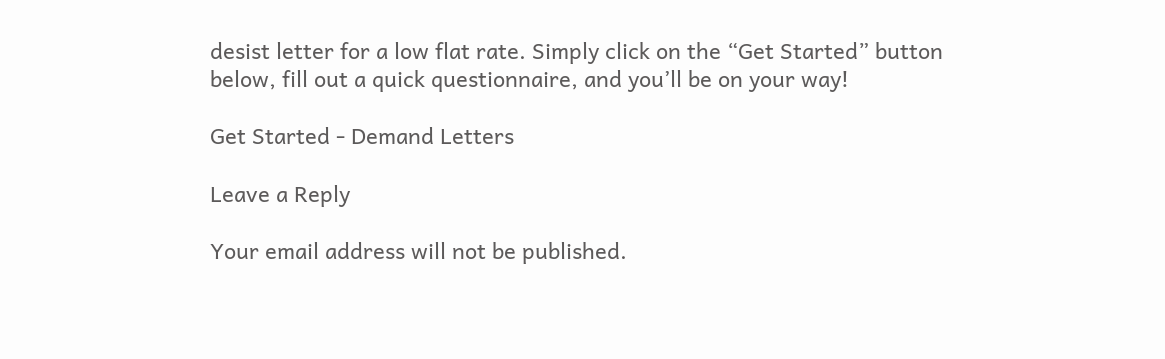desist letter for a low flat rate. Simply click on the “Get Started” button below, fill out a quick questionnaire, and you’ll be on your way!

Get Started - Demand Letters

Leave a Reply

Your email address will not be published.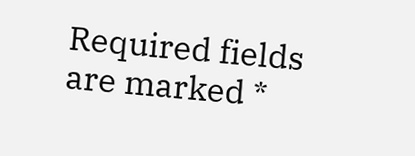Required fields are marked *